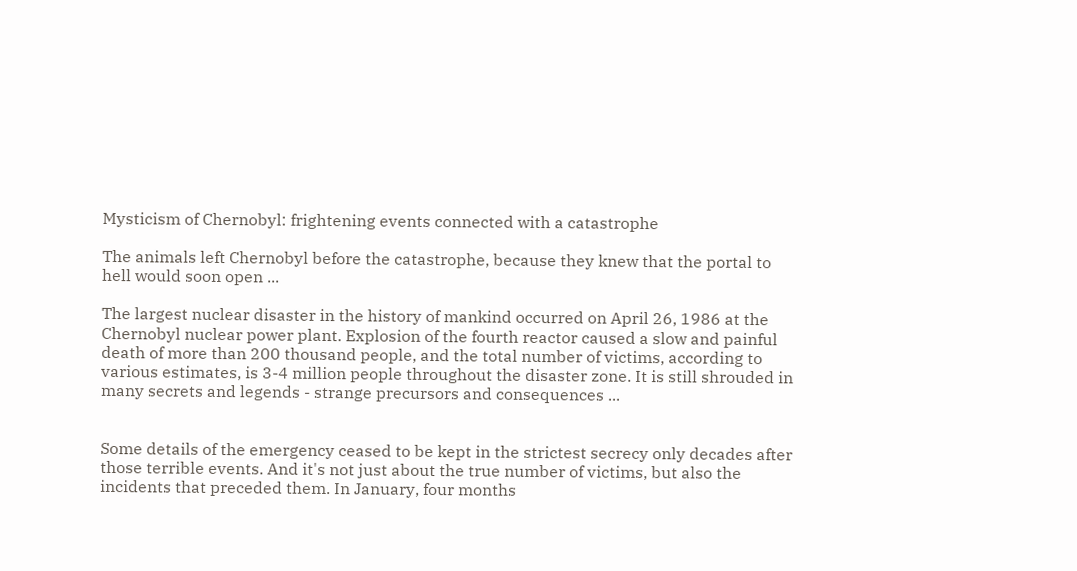Mysticism of Chernobyl: frightening events connected with a catastrophe

The animals left Chernobyl before the catastrophe, because they knew that the portal to hell would soon open ...

The largest nuclear disaster in the history of mankind occurred on April 26, 1986 at the Chernobyl nuclear power plant. Explosion of the fourth reactor caused a slow and painful death of more than 200 thousand people, and the total number of victims, according to various estimates, is 3-4 million people throughout the disaster zone. It is still shrouded in many secrets and legends - strange precursors and consequences ...


Some details of the emergency ceased to be kept in the strictest secrecy only decades after those terrible events. And it's not just about the true number of victims, but also the incidents that preceded them. In January, four months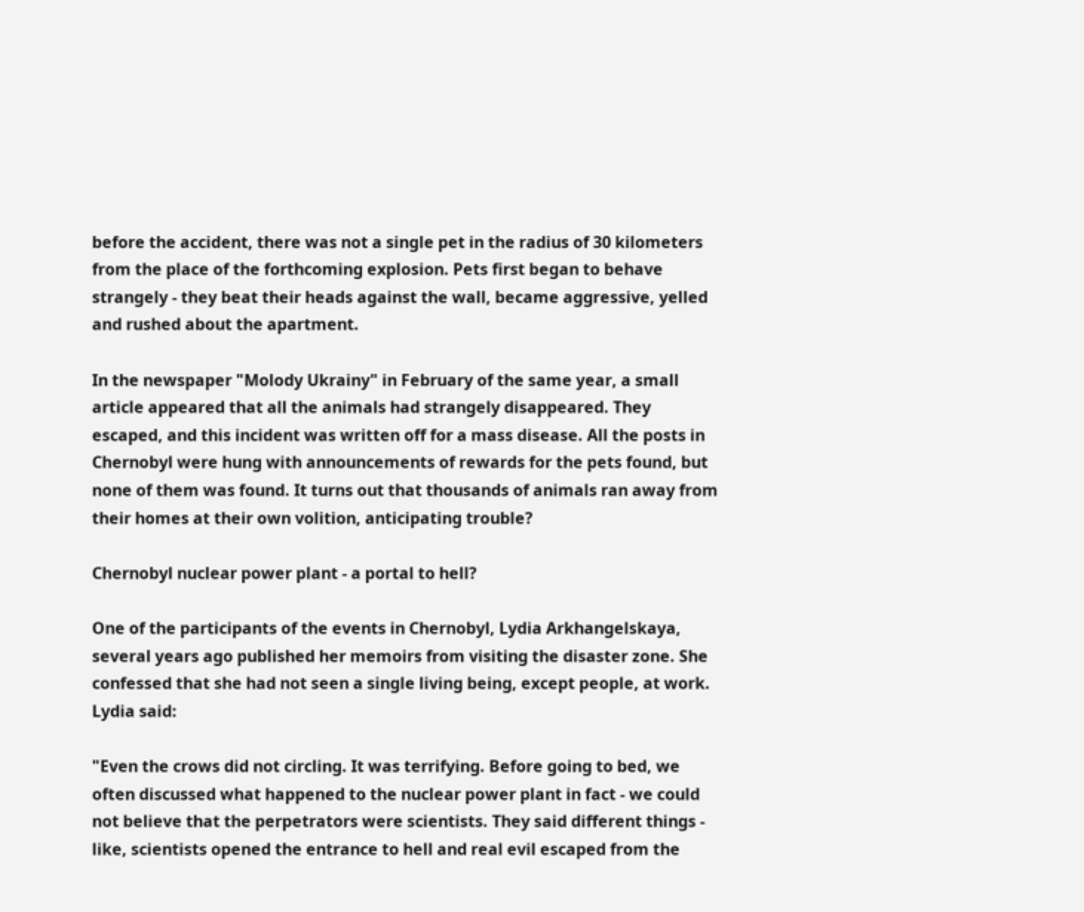before the accident, there was not a single pet in the radius of 30 kilometers from the place of the forthcoming explosion. Pets first began to behave strangely - they beat their heads against the wall, became aggressive, yelled and rushed about the apartment.

In the newspaper "Molody Ukrainy" in February of the same year, a small article appeared that all the animals had strangely disappeared. They escaped, and this incident was written off for a mass disease. All the posts in Chernobyl were hung with announcements of rewards for the pets found, but none of them was found. It turns out that thousands of animals ran away from their homes at their own volition, anticipating trouble?

Chernobyl nuclear power plant - a portal to hell?

One of the participants of the events in Chernobyl, Lydia Arkhangelskaya, several years ago published her memoirs from visiting the disaster zone. She confessed that she had not seen a single living being, except people, at work. Lydia said:

"Even the crows did not circling. It was terrifying. Before going to bed, we often discussed what happened to the nuclear power plant in fact - we could not believe that the perpetrators were scientists. They said different things - like, scientists opened the entrance to hell and real evil escaped from the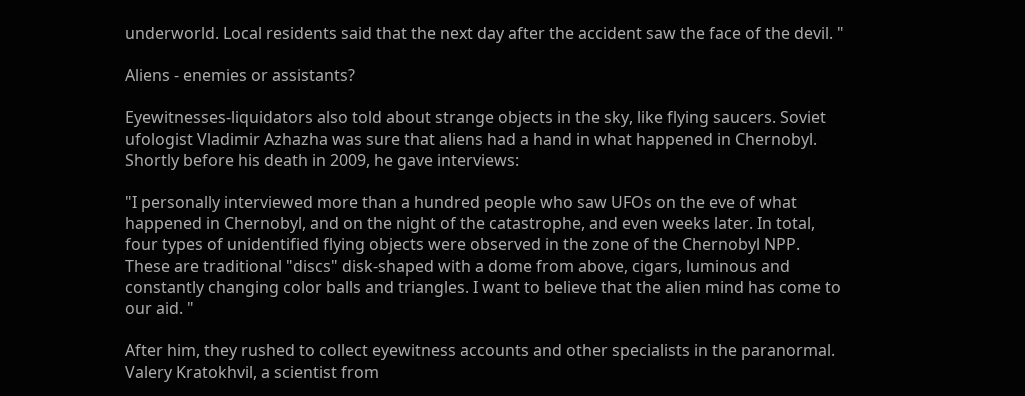underworld. Local residents said that the next day after the accident saw the face of the devil. "

Aliens - enemies or assistants?

Eyewitnesses-liquidators also told about strange objects in the sky, like flying saucers. Soviet ufologist Vladimir Azhazha was sure that aliens had a hand in what happened in Chernobyl. Shortly before his death in 2009, he gave interviews:

"I personally interviewed more than a hundred people who saw UFOs on the eve of what happened in Chernobyl, and on the night of the catastrophe, and even weeks later. In total, four types of unidentified flying objects were observed in the zone of the Chernobyl NPP. These are traditional "discs" disk-shaped with a dome from above, cigars, luminous and constantly changing color balls and triangles. I want to believe that the alien mind has come to our aid. "

After him, they rushed to collect eyewitness accounts and other specialists in the paranormal. Valery Kratokhvil, a scientist from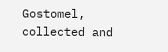Gostomel, collected and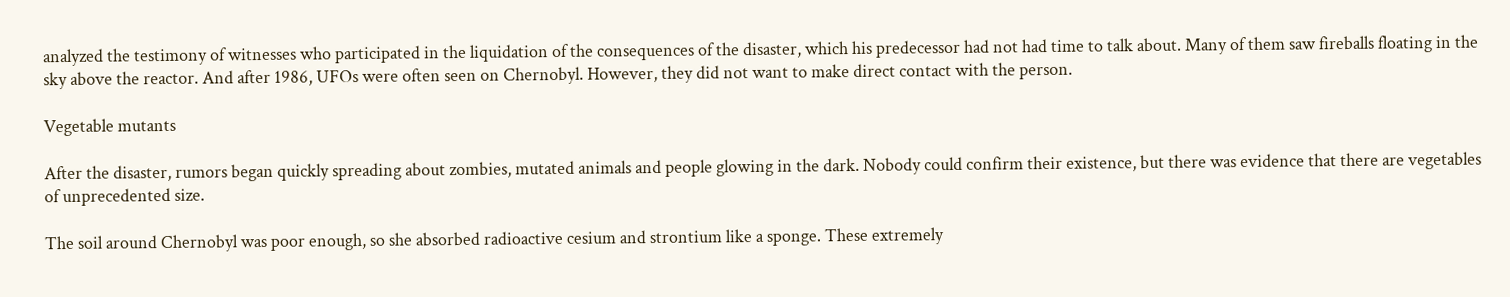analyzed the testimony of witnesses who participated in the liquidation of the consequences of the disaster, which his predecessor had not had time to talk about. Many of them saw fireballs floating in the sky above the reactor. And after 1986, UFOs were often seen on Chernobyl. However, they did not want to make direct contact with the person.

Vegetable mutants

After the disaster, rumors began quickly spreading about zombies, mutated animals and people glowing in the dark. Nobody could confirm their existence, but there was evidence that there are vegetables of unprecedented size.

The soil around Chernobyl was poor enough, so she absorbed radioactive cesium and strontium like a sponge. These extremely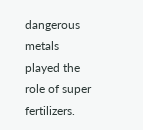dangerous metals played the role of super fertilizers.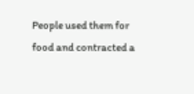People used them for food and contracted a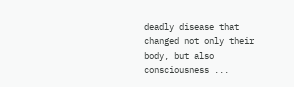deadly disease that changed not only their body, but also consciousness ...